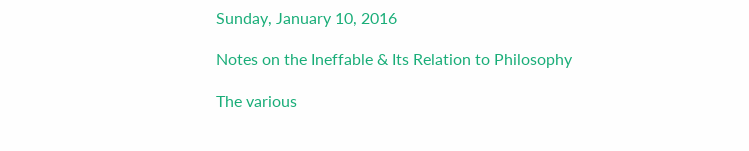Sunday, January 10, 2016

Notes on the Ineffable & Its Relation to Philosophy

The various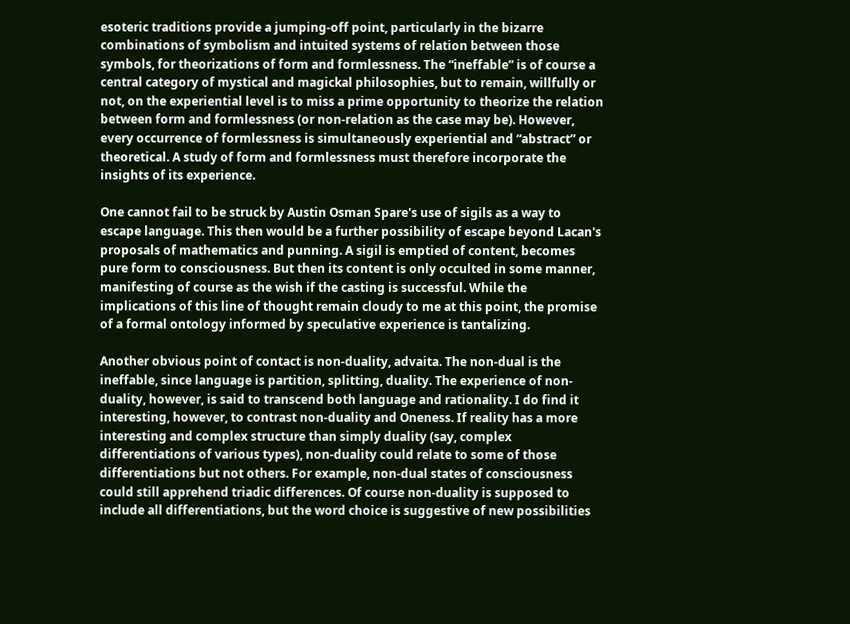esoteric traditions provide a jumping-off point, particularly in the bizarre combinations of symbolism and intuited systems of relation between those symbols, for theorizations of form and formlessness. The “ineffable” is of course a central category of mystical and magickal philosophies, but to remain, willfully or not, on the experiential level is to miss a prime opportunity to theorize the relation between form and formlessness (or non-relation as the case may be). However, every occurrence of formlessness is simultaneously experiential and “abstract” or theoretical. A study of form and formlessness must therefore incorporate the insights of its experience.

One cannot fail to be struck by Austin Osman Spare's use of sigils as a way to escape language. This then would be a further possibility of escape beyond Lacan's proposals of mathematics and punning. A sigil is emptied of content, becomes pure form to consciousness. But then its content is only occulted in some manner, manifesting of course as the wish if the casting is successful. While the implications of this line of thought remain cloudy to me at this point, the promise of a formal ontology informed by speculative experience is tantalizing.

Another obvious point of contact is non-duality, advaita. The non-dual is the ineffable, since language is partition, splitting, duality. The experience of non-duality, however, is said to transcend both language and rationality. I do find it interesting, however, to contrast non-duality and Oneness. If reality has a more interesting and complex structure than simply duality (say, complex differentiations of various types), non-duality could relate to some of those differentiations but not others. For example, non-dual states of consciousness could still apprehend triadic differences. Of course non-duality is supposed to include all differentiations, but the word choice is suggestive of new possibilities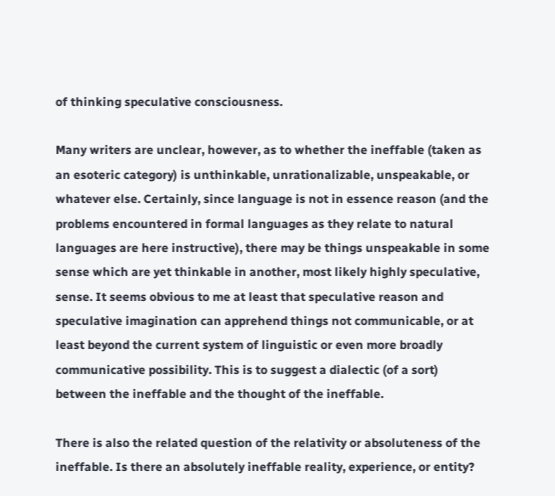of thinking speculative consciousness.

Many writers are unclear, however, as to whether the ineffable (taken as an esoteric category) is unthinkable, unrationalizable, unspeakable, or whatever else. Certainly, since language is not in essence reason (and the problems encountered in formal languages as they relate to natural languages are here instructive), there may be things unspeakable in some sense which are yet thinkable in another, most likely highly speculative, sense. It seems obvious to me at least that speculative reason and speculative imagination can apprehend things not communicable, or at least beyond the current system of linguistic or even more broadly communicative possibility. This is to suggest a dialectic (of a sort) between the ineffable and the thought of the ineffable.

There is also the related question of the relativity or absoluteness of the ineffable. Is there an absolutely ineffable reality, experience, or entity?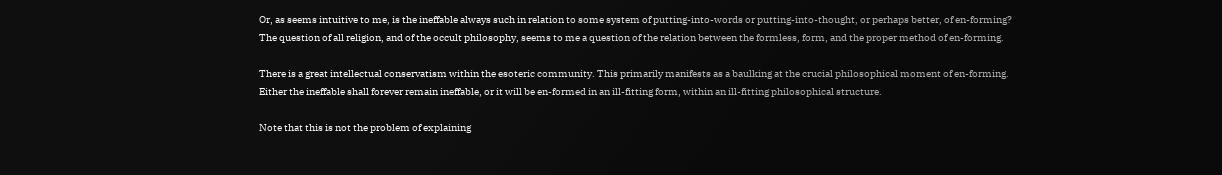Or, as seems intuitive to me, is the ineffable always such in relation to some system of putting-into-words or putting-into-thought, or perhaps better, of en-forming? The question of all religion, and of the occult philosophy, seems to me a question of the relation between the formless, form, and the proper method of en-forming.

There is a great intellectual conservatism within the esoteric community. This primarily manifests as a baulking at the crucial philosophical moment of en-forming. Either the ineffable shall forever remain ineffable, or it will be en-formed in an ill-fitting form, within an ill-fitting philosophical structure.

Note that this is not the problem of explaining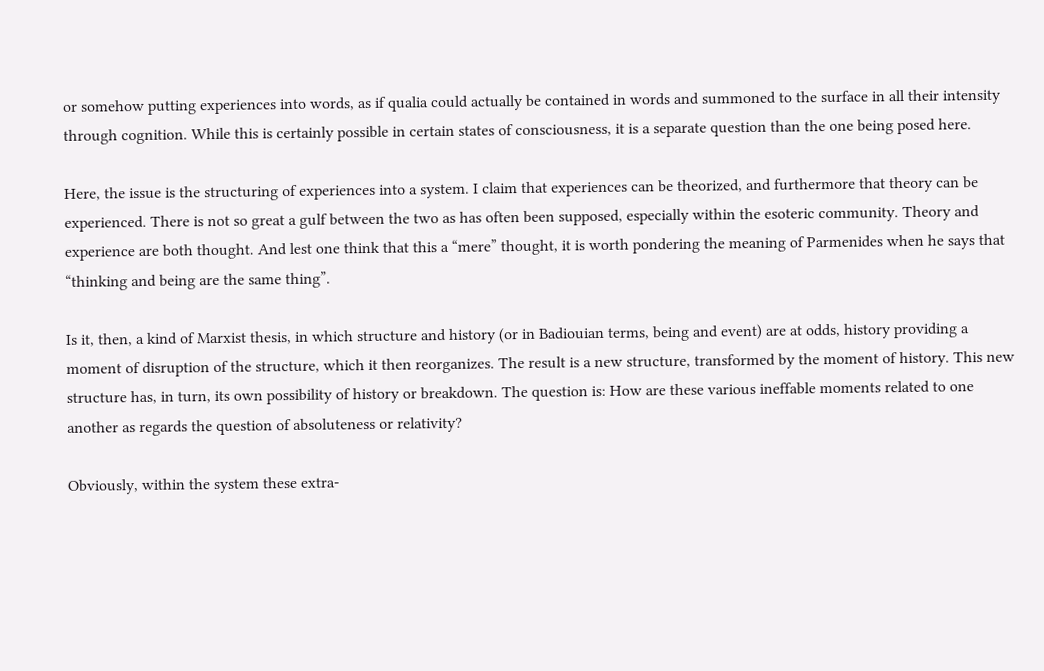or somehow putting experiences into words, as if qualia could actually be contained in words and summoned to the surface in all their intensity through cognition. While this is certainly possible in certain states of consciousness, it is a separate question than the one being posed here.

Here, the issue is the structuring of experiences into a system. I claim that experiences can be theorized, and furthermore that theory can be experienced. There is not so great a gulf between the two as has often been supposed, especially within the esoteric community. Theory and experience are both thought. And lest one think that this a “mere” thought, it is worth pondering the meaning of Parmenides when he says that “thinking and being are the same thing”.

Is it, then, a kind of Marxist thesis, in which structure and history (or in Badiouian terms, being and event) are at odds, history providing a moment of disruption of the structure, which it then reorganizes. The result is a new structure, transformed by the moment of history. This new structure has, in turn, its own possibility of history or breakdown. The question is: How are these various ineffable moments related to one another as regards the question of absoluteness or relativity?

Obviously, within the system these extra-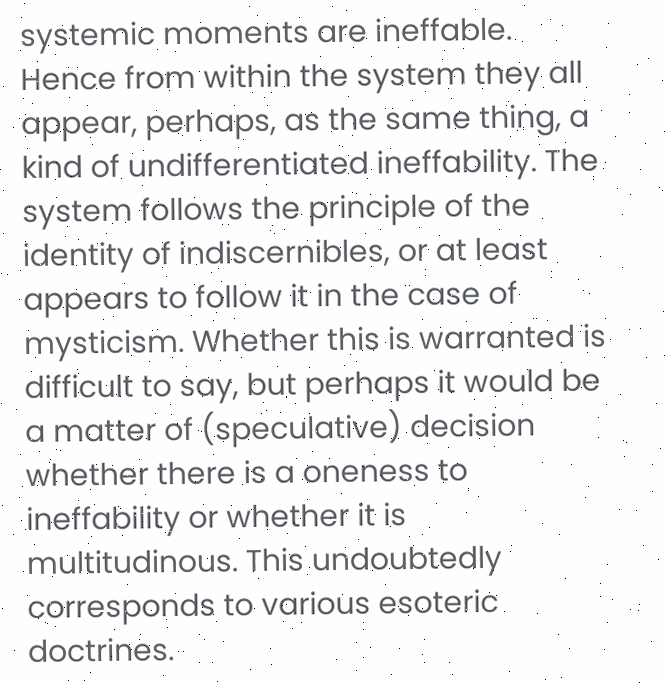systemic moments are ineffable. Hence from within the system they all appear, perhaps, as the same thing, a kind of undifferentiated ineffability. The system follows the principle of the identity of indiscernibles, or at least appears to follow it in the case of mysticism. Whether this is warranted is difficult to say, but perhaps it would be a matter of (speculative) decision whether there is a oneness to ineffability or whether it is multitudinous. This undoubtedly corresponds to various esoteric doctrines.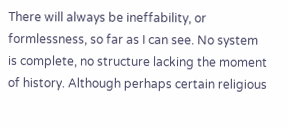There will always be ineffability, or formlessness, so far as I can see. No system is complete, no structure lacking the moment of history. Although perhaps certain religious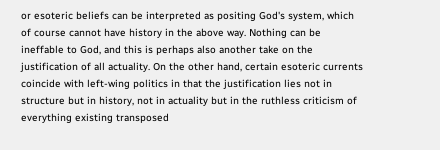or esoteric beliefs can be interpreted as positing God's system, which of course cannot have history in the above way. Nothing can be ineffable to God, and this is perhaps also another take on the justification of all actuality. On the other hand, certain esoteric currents coincide with left-wing politics in that the justification lies not in structure but in history, not in actuality but in the ruthless criticism of everything existing transposed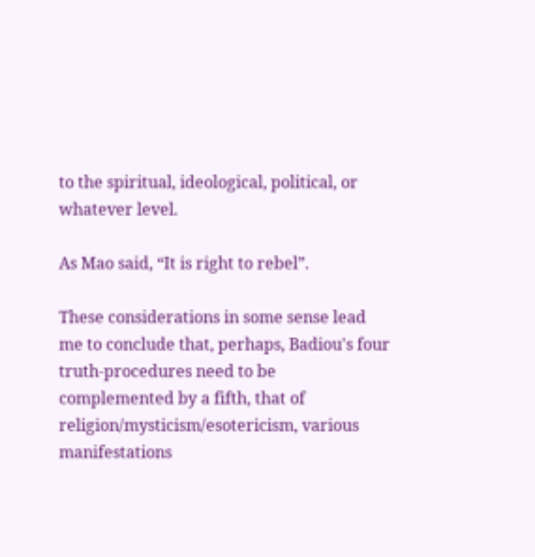to the spiritual, ideological, political, or whatever level.

As Mao said, “It is right to rebel”.

These considerations in some sense lead me to conclude that, perhaps, Badiou's four truth-procedures need to be complemented by a fifth, that of religion/mysticism/esotericism, various manifestations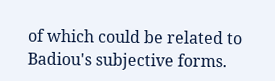of which could be related to Badiou's subjective forms.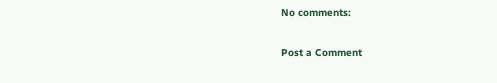No comments:

Post a Comment